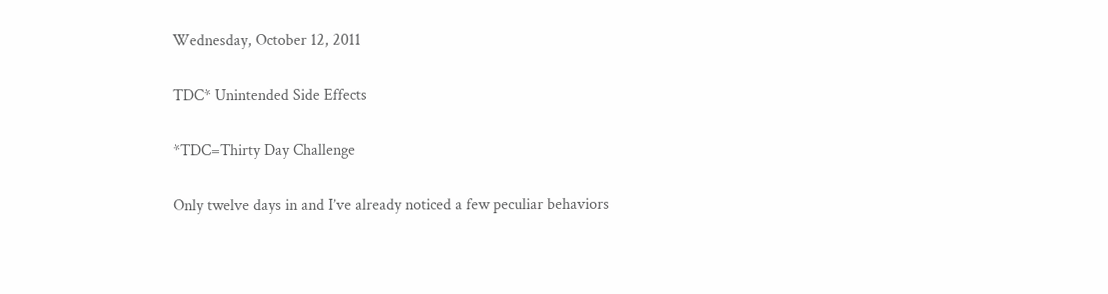Wednesday, October 12, 2011

TDC* Unintended Side Effects

*TDC=Thirty Day Challenge

Only twelve days in and I’ve already noticed a few peculiar behaviors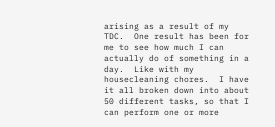arising as a result of my TDC.  One result has been for me to see how much I can actually do of something in a day.  Like with my housecleaning chores.  I have it all broken down into about 50 different tasks, so that I can perform one or more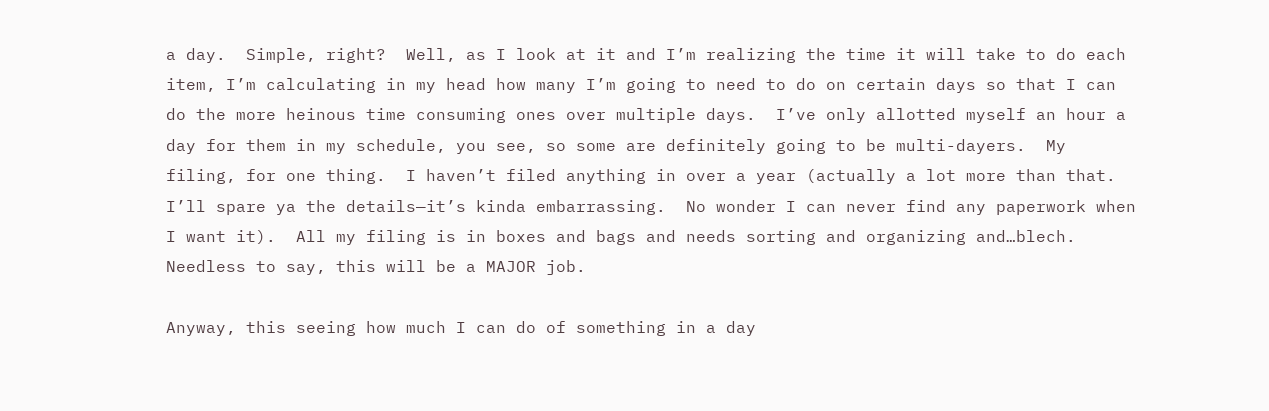a day.  Simple, right?  Well, as I look at it and I’m realizing the time it will take to do each item, I’m calculating in my head how many I’m going to need to do on certain days so that I can do the more heinous time consuming ones over multiple days.  I’ve only allotted myself an hour a day for them in my schedule, you see, so some are definitely going to be multi-dayers.  My filing, for one thing.  I haven’t filed anything in over a year (actually a lot more than that.  I’ll spare ya the details—it’s kinda embarrassing.  No wonder I can never find any paperwork when I want it).  All my filing is in boxes and bags and needs sorting and organizing and…blech.  Needless to say, this will be a MAJOR job.

Anyway, this seeing how much I can do of something in a day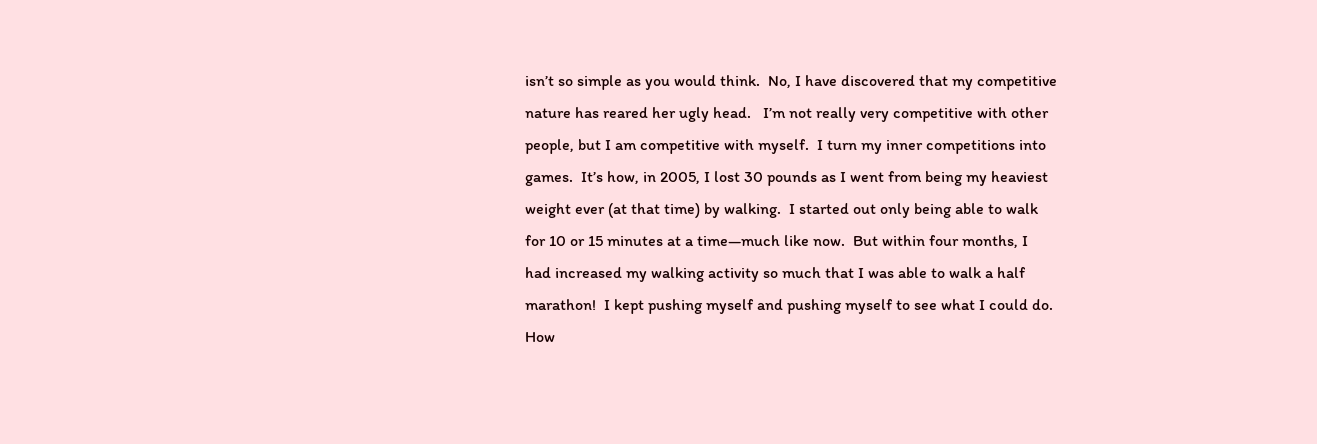isn’t so simple as you would think.  No, I have discovered that my competitive nature has reared her ugly head.   I’m not really very competitive with other people, but I am competitive with myself.  I turn my inner competitions into games.  It’s how, in 2005, I lost 30 pounds as I went from being my heaviest weight ever (at that time) by walking.  I started out only being able to walk for 10 or 15 minutes at a time—much like now.  But within four months, I had increased my walking activity so much that I was able to walk a half marathon!  I kept pushing myself and pushing myself to see what I could do.  How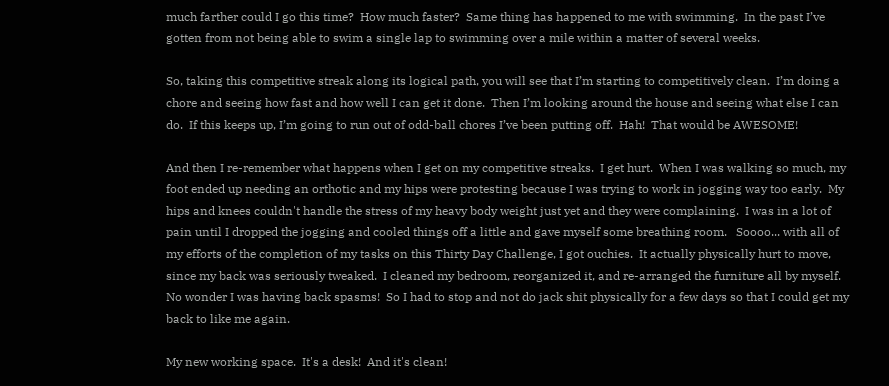much farther could I go this time?  How much faster?  Same thing has happened to me with swimming.  In the past I’ve gotten from not being able to swim a single lap to swimming over a mile within a matter of several weeks.

So, taking this competitive streak along its logical path, you will see that I’m starting to competitively clean.  I’m doing a chore and seeing how fast and how well I can get it done.  Then I’m looking around the house and seeing what else I can do.  If this keeps up, I’m going to run out of odd-ball chores I’ve been putting off.  Hah!  That would be AWESOME!

And then I re-remember what happens when I get on my competitive streaks.  I get hurt.  When I was walking so much, my foot ended up needing an orthotic and my hips were protesting because I was trying to work in jogging way too early.  My hips and knees couldn't handle the stress of my heavy body weight just yet and they were complaining.  I was in a lot of pain until I dropped the jogging and cooled things off a little and gave myself some breathing room.   Soooo... with all of my efforts of the completion of my tasks on this Thirty Day Challenge, I got ouchies.  It actually physically hurt to move, since my back was seriously tweaked.  I cleaned my bedroom, reorganized it, and re-arranged the furniture all by myself.  No wonder I was having back spasms!  So I had to stop and not do jack shit physically for a few days so that I could get my back to like me again.

My new working space.  It's a desk!  And it's clean!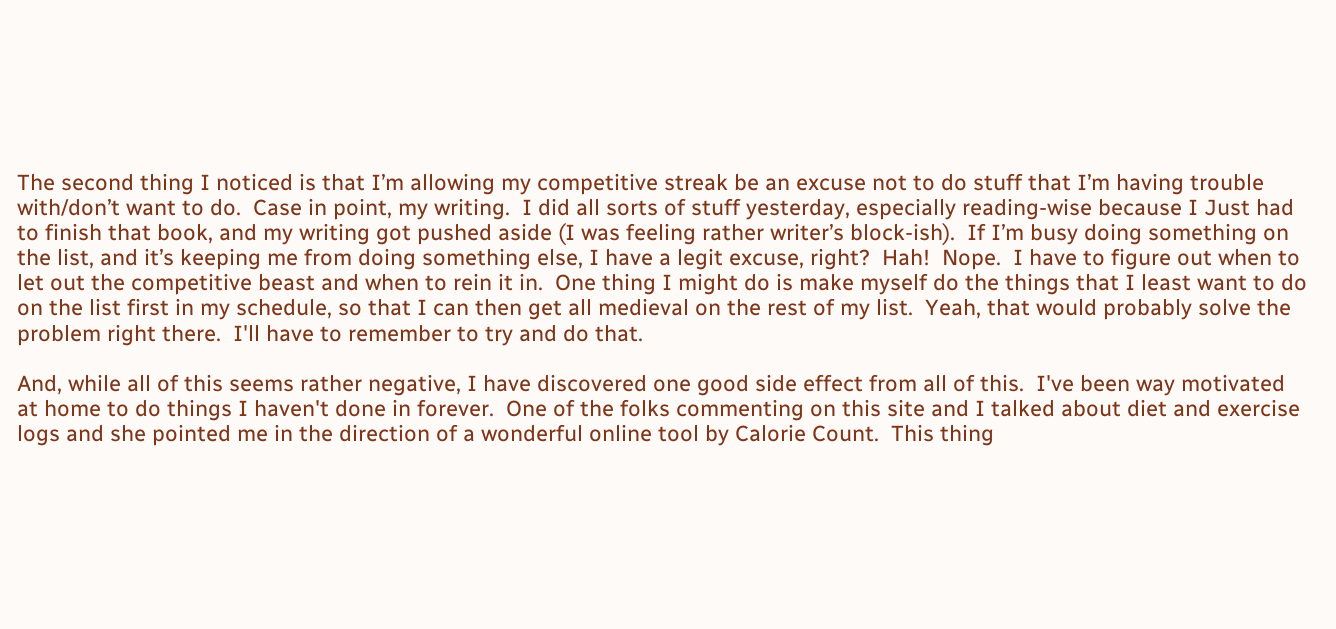The second thing I noticed is that I’m allowing my competitive streak be an excuse not to do stuff that I’m having trouble with/don’t want to do.  Case in point, my writing.  I did all sorts of stuff yesterday, especially reading-wise because I Just had to finish that book, and my writing got pushed aside (I was feeling rather writer’s block-ish).  If I’m busy doing something on the list, and it’s keeping me from doing something else, I have a legit excuse, right?  Hah!  Nope.  I have to figure out when to let out the competitive beast and when to rein it in.  One thing I might do is make myself do the things that I least want to do on the list first in my schedule, so that I can then get all medieval on the rest of my list.  Yeah, that would probably solve the problem right there.  I'll have to remember to try and do that.

And, while all of this seems rather negative, I have discovered one good side effect from all of this.  I've been way motivated at home to do things I haven't done in forever.  One of the folks commenting on this site and I talked about diet and exercise logs and she pointed me in the direction of a wonderful online tool by Calorie Count.  This thing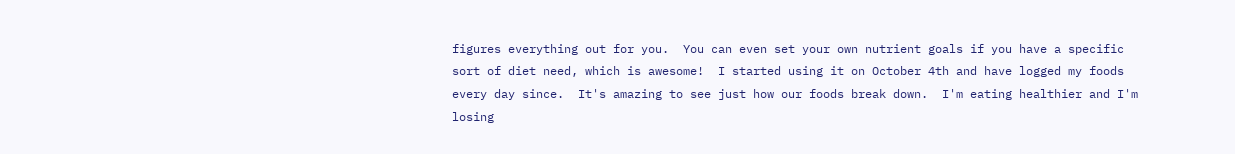figures everything out for you.  You can even set your own nutrient goals if you have a specific sort of diet need, which is awesome!  I started using it on October 4th and have logged my foods every day since.  It's amazing to see just how our foods break down.  I'm eating healthier and I'm losing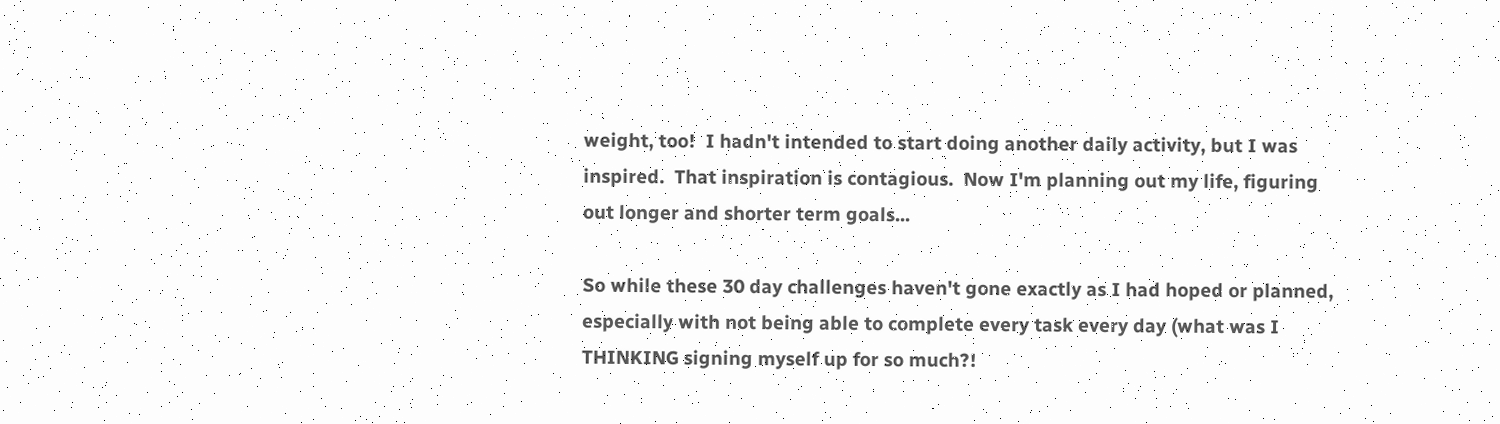weight, too!  I hadn't intended to start doing another daily activity, but I was inspired.  That inspiration is contagious.  Now I'm planning out my life, figuring out longer and shorter term goals...

So while these 30 day challenges haven't gone exactly as I had hoped or planned, especially with not being able to complete every task every day (what was I THINKING signing myself up for so much?!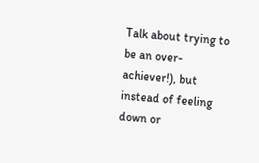Talk about trying to be an over-achiever!), but instead of feeling down or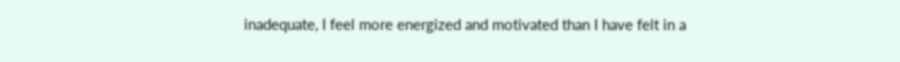inadequate, I feel more energized and motivated than I have felt in a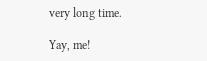very long time.

Yay, me!